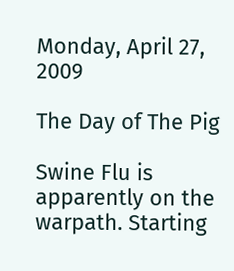Monday, April 27, 2009

The Day of The Pig

Swine Flu is apparently on the warpath. Starting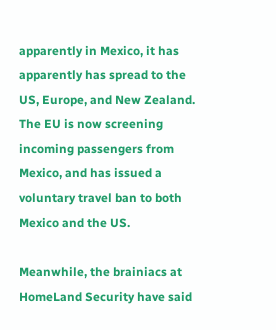apparently in Mexico, it has apparently has spread to the US, Europe, and New Zealand. The EU is now screening incoming passengers from Mexico, and has issued a voluntary travel ban to both Mexico and the US.

Meanwhile, the brainiacs at HomeLand Security have said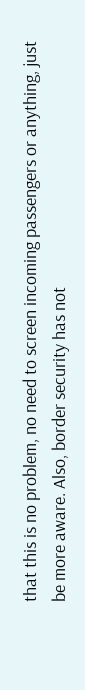that this is no problem, no need to screen incoming passengers or anything, just be more aware. Also, border security has not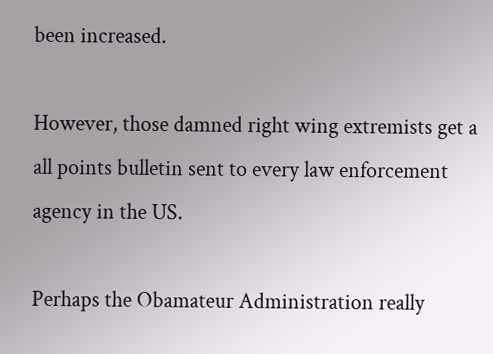been increased.

However, those damned right wing extremists get a all points bulletin sent to every law enforcement agency in the US.

Perhaps the Obamateur Administration really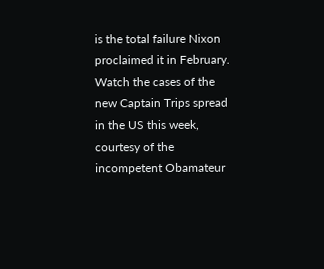is the total failure Nixon proclaimed it in February. Watch the cases of the new Captain Trips spread in the US this week, courtesy of the incompetent Obamateur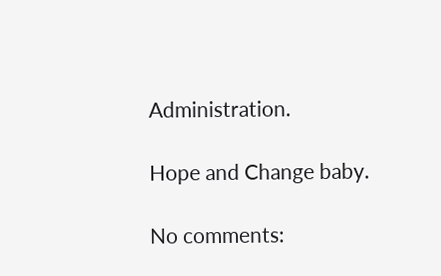Administration.

Hope and Change baby.

No comments: